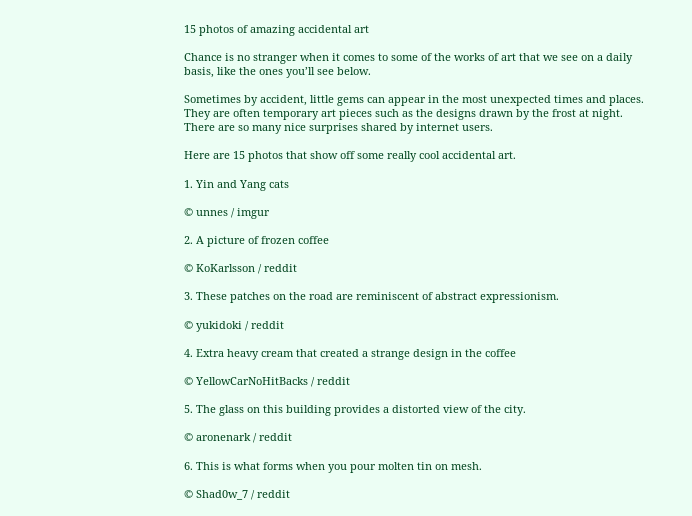15 photos of amazing accidental art

Chance is no stranger when it comes to some of the works of art that we see on a daily basis, like the ones you’ll see below.

Sometimes by accident, little gems can appear in the most unexpected times and places. They are often temporary art pieces such as the designs drawn by the frost at night. There are so many nice surprises shared by internet users.

Here are 15 photos that show off some really cool accidental art.

1. Yin and Yang cats

© unnes / imgur

2. A picture of frozen coffee

© KoKarlsson / reddit

3. These patches on the road are reminiscent of abstract expressionism.

© yukidoki / reddit

4. Extra heavy cream that created a strange design in the coffee

© YellowCarNoHitBacks / reddit

5. The glass on this building provides a distorted view of the city.

© aronenark / reddit

6. This is what forms when you pour molten tin on mesh.

© Shad0w_7 / reddit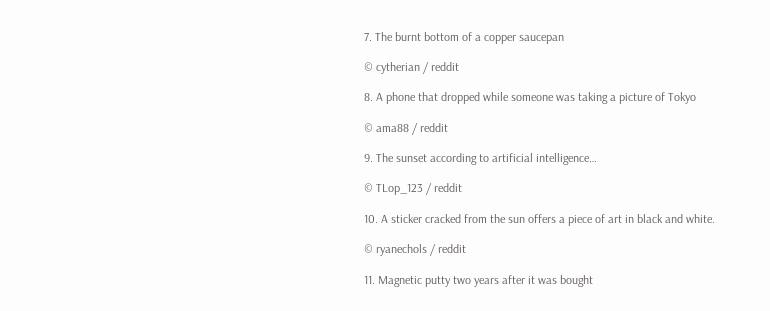7. The burnt bottom of a copper saucepan

© cytherian / reddit

8. A phone that dropped while someone was taking a picture of Tokyo

© ama88 / reddit

9. The sunset according to artificial intelligence…

© TLop_123 / reddit

10. A sticker cracked from the sun offers a piece of art in black and white.

© ryanechols / reddit

11. Magnetic putty two years after it was bought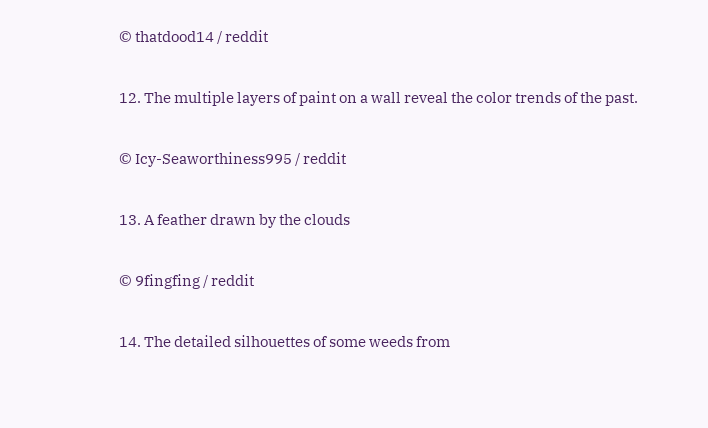© thatdood14 / reddit

12. The multiple layers of paint on a wall reveal the color trends of the past.

© Icy-Seaworthiness995 / reddit

13. A feather drawn by the clouds

© 9fingfing / reddit

14. The detailed silhouettes of some weeds from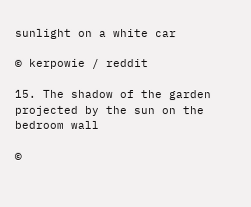sunlight on a white car

© kerpowie / reddit

15. The shadow of the garden projected by the sun on the bedroom wall

©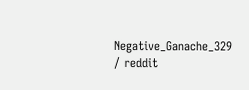Negative_Ganache_329 / reddit